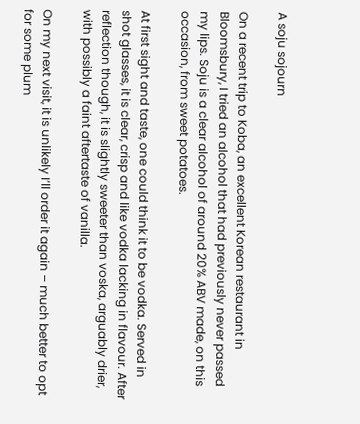A soju sojourn

On a recent trip to Koba, an excellent Korean restaurant in Bloomsbury, I tried an alcohol that had previously never passed my lips. Soju is a clear alcohol of around 20% ABV made, on this occasion, from sweet potatoes.

At first sight and taste, one could think it to be vodka. Served in shot glasses, it is clear, crisp and like vodka lacking in flavour. After reflection though, it is slightly sweeter than voska, arguably drier, with possibly a faint aftertaste of vanilla.

On my next visit, it is unlikely I’ll order it again – much better to opt for some plum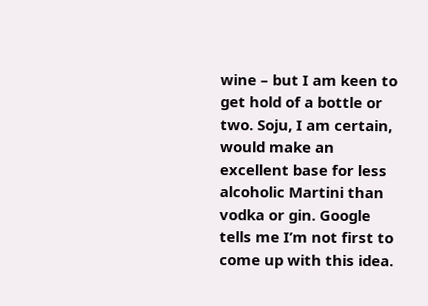wine – but I am keen to get hold of a bottle or two. Soju, I am certain, would make an excellent base for less alcoholic Martini than vodka or gin. Google tells me I’m not first to come up with this idea.